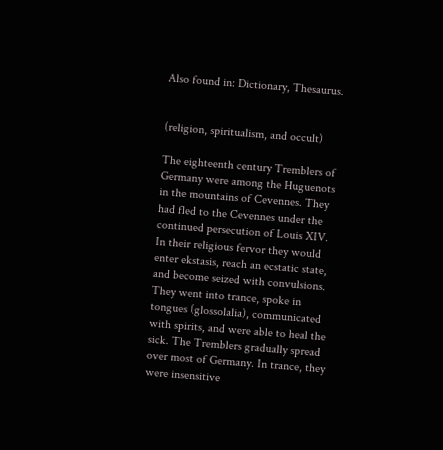Also found in: Dictionary, Thesaurus.


(religion, spiritualism, and occult)

The eighteenth century Tremblers of Germany were among the Huguenots in the mountains of Cevennes. They had fled to the Cevennes under the continued persecution of Louis XIV. In their religious fervor they would enter ekstasis, reach an ecstatic state, and become seized with convulsions. They went into trance, spoke in tongues (glossolalia), communicated with spirits, and were able to heal the sick. The Tremblers gradually spread over most of Germany. In trance, they were insensitive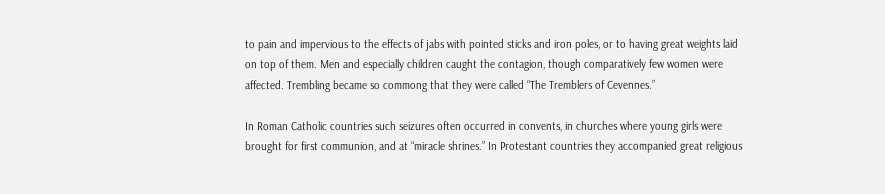to pain and impervious to the effects of jabs with pointed sticks and iron poles, or to having great weights laid on top of them. Men and especially children caught the contagion, though comparatively few women were affected. Trembling became so commong that they were called “The Tremblers of Cevennes.”

In Roman Catholic countries such seizures often occurred in convents, in churches where young girls were brought for first communion, and at “miracle shrines.” In Protestant countries they accompanied great religious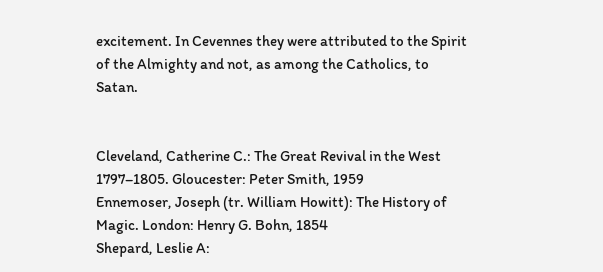excitement. In Cevennes they were attributed to the Spirit of the Almighty and not, as among the Catholics, to Satan.


Cleveland, Catherine C.: The Great Revival in the West 1797–1805. Gloucester: Peter Smith, 1959
Ennemoser, Joseph (tr. William Howitt): The History of Magic. London: Henry G. Bohn, 1854
Shepard, Leslie A: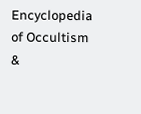Encyclopedia of Occultism &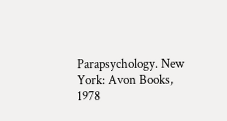Parapsychology. New York: Avon Books, 1978